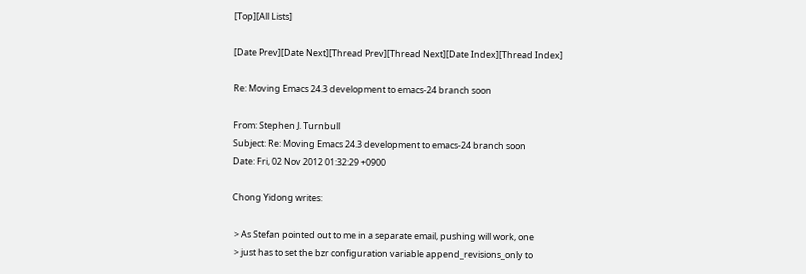[Top][All Lists]

[Date Prev][Date Next][Thread Prev][Thread Next][Date Index][Thread Index]

Re: Moving Emacs 24.3 development to emacs-24 branch soon

From: Stephen J. Turnbull
Subject: Re: Moving Emacs 24.3 development to emacs-24 branch soon
Date: Fri, 02 Nov 2012 01:32:29 +0900

Chong Yidong writes:

 > As Stefan pointed out to me in a separate email, pushing will work, one
 > just has to set the bzr configuration variable append_revisions_only to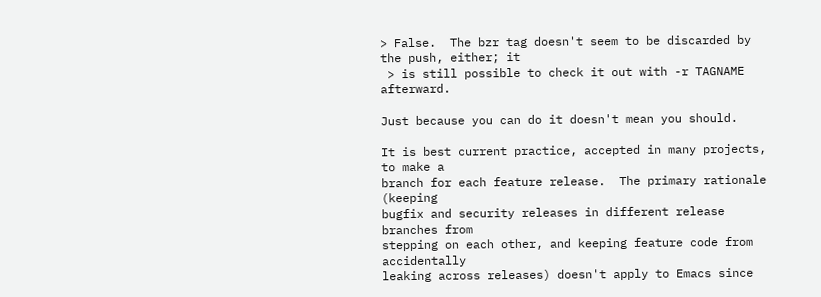> False.  The bzr tag doesn't seem to be discarded by the push, either; it
 > is still possible to check it out with -r TAGNAME afterward.

Just because you can do it doesn't mean you should.

It is best current practice, accepted in many projects, to make a
branch for each feature release.  The primary rationale (keeping
bugfix and security releases in different release branches from
stepping on each other, and keeping feature code from accidentally
leaking across releases) doesn't apply to Emacs since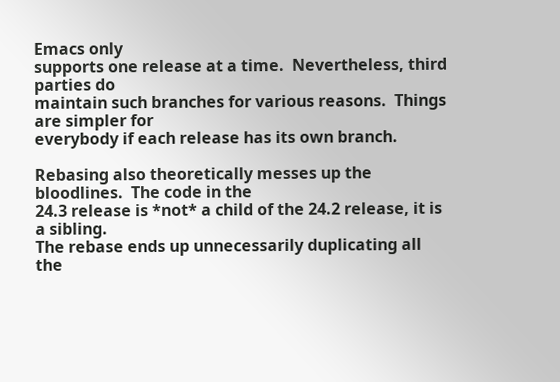Emacs only
supports one release at a time.  Nevertheless, third parties do
maintain such branches for various reasons.  Things are simpler for
everybody if each release has its own branch.

Rebasing also theoretically messes up the bloodlines.  The code in the
24.3 release is *not* a child of the 24.2 release, it is a sibling.
The rebase ends up unnecessarily duplicating all the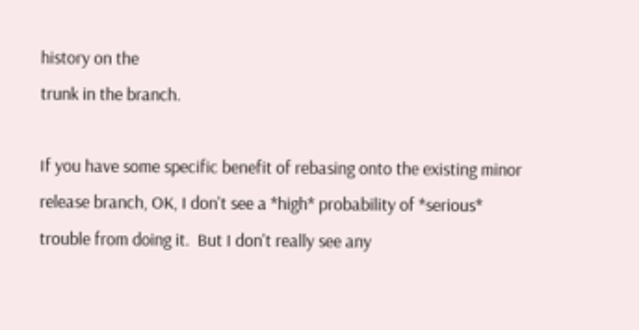history on the
trunk in the branch.

If you have some specific benefit of rebasing onto the existing minor
release branch, OK, I don't see a *high* probability of *serious*
trouble from doing it.  But I don't really see any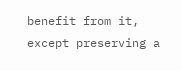benefit from it,
except preserving a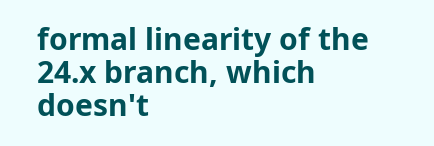formal linearity of the 24.x branch, which doesn't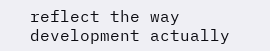reflect the way development actually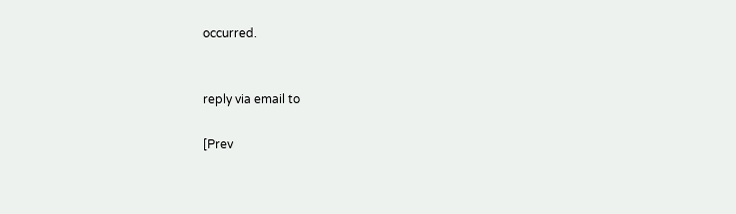occurred.


reply via email to

[Prev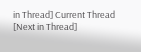in Thread] Current Thread [Next in Thread]